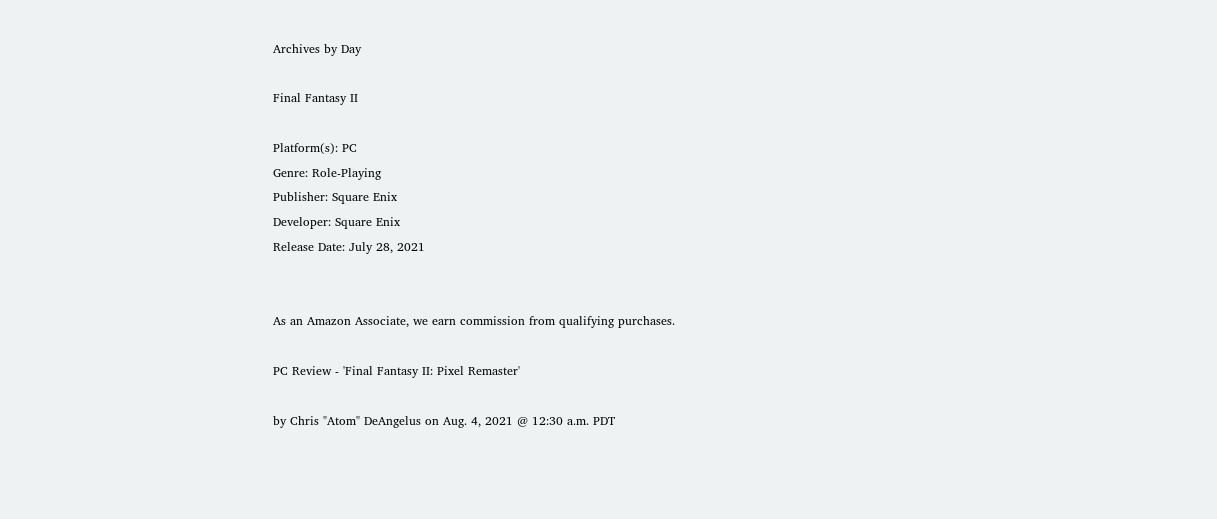Archives by Day

Final Fantasy II

Platform(s): PC
Genre: Role-Playing
Publisher: Square Enix
Developer: Square Enix
Release Date: July 28, 2021


As an Amazon Associate, we earn commission from qualifying purchases.

PC Review - 'Final Fantasy II: Pixel Remaster'

by Chris "Atom" DeAngelus on Aug. 4, 2021 @ 12:30 a.m. PDT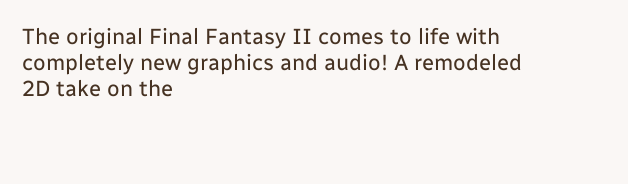The original Final Fantasy II comes to life with completely new graphics and audio! A remodeled 2D take on the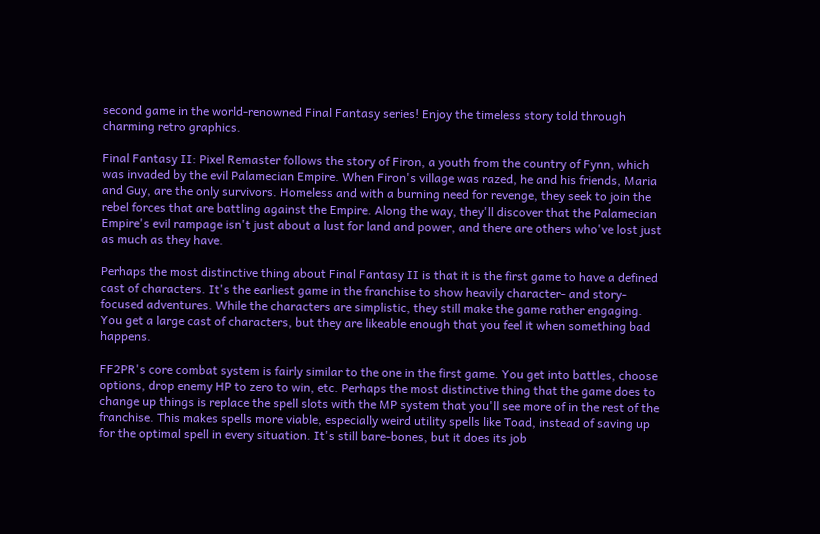second game in the world-renowned Final Fantasy series! Enjoy the timeless story told through charming retro graphics.

Final Fantasy II: Pixel Remaster follows the story of Firon, a youth from the country of Fynn, which was invaded by the evil Palamecian Empire. When Firon's village was razed, he and his friends, Maria and Guy, are the only survivors. Homeless and with a burning need for revenge, they seek to join the rebel forces that are battling against the Empire. Along the way, they'll discover that the Palamecian Empire's evil rampage isn't just about a lust for land and power, and there are others who've lost just as much as they have.

Perhaps the most distinctive thing about Final Fantasy II is that it is the first game to have a defined cast of characters. It's the earliest game in the franchise to show heavily character- and story-focused adventures. While the characters are simplistic, they still make the game rather engaging. You get a large cast of characters, but they are likeable enough that you feel it when something bad happens.

FF2PR's core combat system is fairly similar to the one in the first game. You get into battles, choose options, drop enemy HP to zero to win, etc. Perhaps the most distinctive thing that the game does to change up things is replace the spell slots with the MP system that you'll see more of in the rest of the franchise. This makes spells more viable, especially weird utility spells like Toad, instead of saving up for the optimal spell in every situation. It's still bare-bones, but it does its job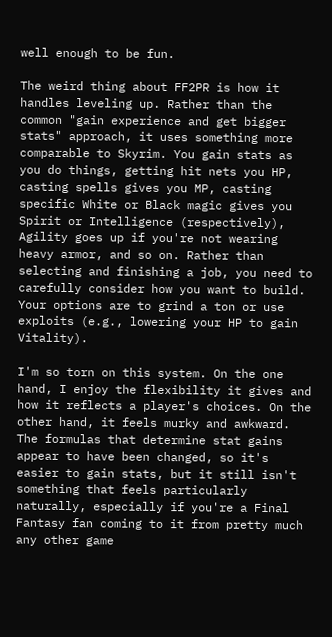well enough to be fun.

The weird thing about FF2PR is how it handles leveling up. Rather than the common "gain experience and get bigger stats" approach, it uses something more comparable to Skyrim. You gain stats as you do things, getting hit nets you HP, casting spells gives you MP, casting specific White or Black magic gives you Spirit or Intelligence (respectively), Agility goes up if you're not wearing heavy armor, and so on. Rather than selecting and finishing a job, you need to carefully consider how you want to build. Your options are to grind a ton or use exploits (e.g., lowering your HP to gain Vitality).

I'm so torn on this system. On the one hand, I enjoy the flexibility it gives and how it reflects a player's choices. On the other hand, it feels murky and awkward. The formulas that determine stat gains appear to have been changed, so it's easier to gain stats, but it still isn't something that feels particularly naturally, especially if you're a Final Fantasy fan coming to it from pretty much any other game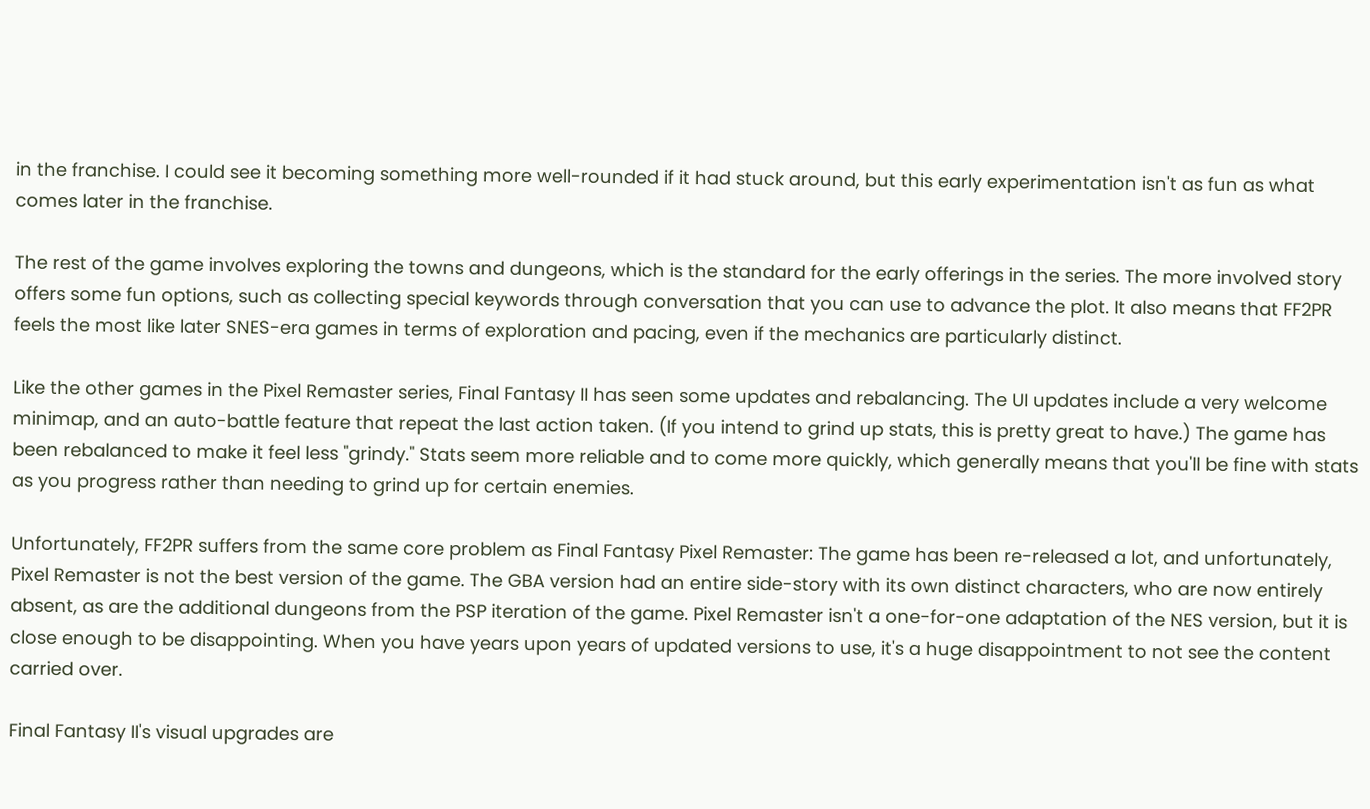in the franchise. I could see it becoming something more well-rounded if it had stuck around, but this early experimentation isn't as fun as what comes later in the franchise.

The rest of the game involves exploring the towns and dungeons, which is the standard for the early offerings in the series. The more involved story offers some fun options, such as collecting special keywords through conversation that you can use to advance the plot. It also means that FF2PR feels the most like later SNES-era games in terms of exploration and pacing, even if the mechanics are particularly distinct.

Like the other games in the Pixel Remaster series, Final Fantasy II has seen some updates and rebalancing. The UI updates include a very welcome minimap, and an auto-battle feature that repeat the last action taken. (If you intend to grind up stats, this is pretty great to have.) The game has been rebalanced to make it feel less "grindy." Stats seem more reliable and to come more quickly, which generally means that you'll be fine with stats as you progress rather than needing to grind up for certain enemies.

Unfortunately, FF2PR suffers from the same core problem as Final Fantasy Pixel Remaster: The game has been re-released a lot, and unfortunately, Pixel Remaster is not the best version of the game. The GBA version had an entire side-story with its own distinct characters, who are now entirely absent, as are the additional dungeons from the PSP iteration of the game. Pixel Remaster isn't a one-for-one adaptation of the NES version, but it is close enough to be disappointing. When you have years upon years of updated versions to use, it's a huge disappointment to not see the content carried over.

Final Fantasy II's visual upgrades are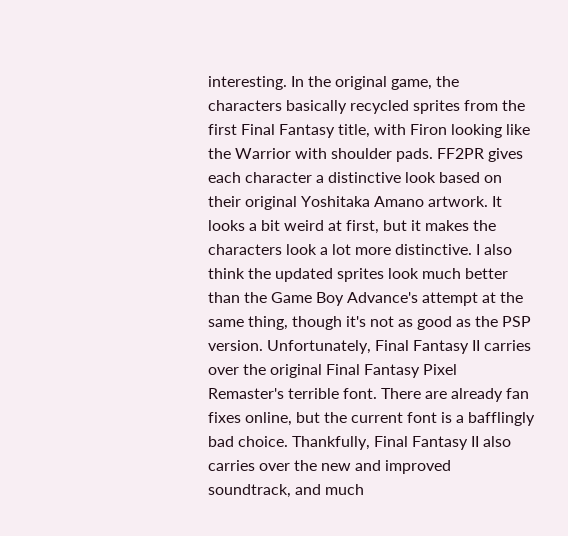interesting. In the original game, the characters basically recycled sprites from the first Final Fantasy title, with Firon looking like the Warrior with shoulder pads. FF2PR gives each character a distinctive look based on their original Yoshitaka Amano artwork. It looks a bit weird at first, but it makes the characters look a lot more distinctive. I also think the updated sprites look much better than the Game Boy Advance's attempt at the same thing, though it's not as good as the PSP version. Unfortunately, Final Fantasy II carries over the original Final Fantasy Pixel Remaster's terrible font. There are already fan fixes online, but the current font is a bafflingly bad choice. Thankfully, Final Fantasy II also carries over the new and improved soundtrack, and much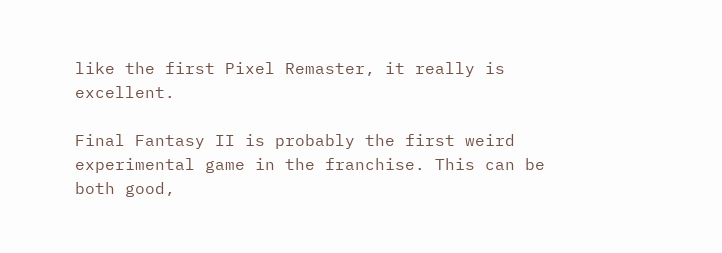like the first Pixel Remaster, it really is excellent.

Final Fantasy II is probably the first weird experimental game in the franchise. This can be both good,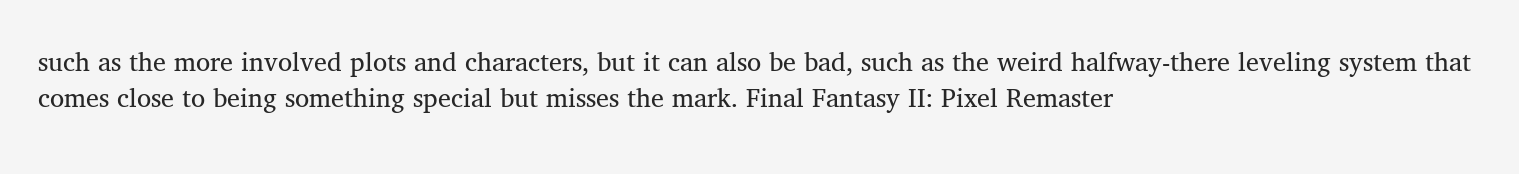such as the more involved plots and characters, but it can also be bad, such as the weird halfway-there leveling system that comes close to being something special but misses the mark. Final Fantasy II: Pixel Remaster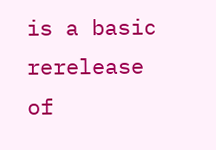is a basic rerelease of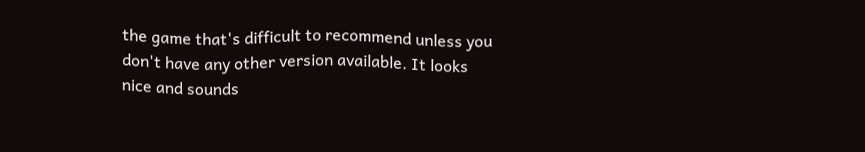the game that's difficult to recommend unless you don't have any other version available. It looks nice and sounds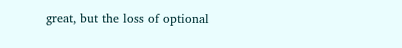great, but the loss of optional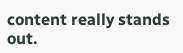content really stands out.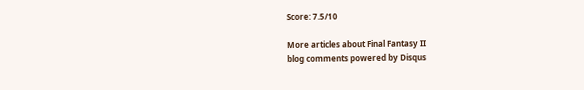Score: 7.5/10

More articles about Final Fantasy II
blog comments powered by Disqus